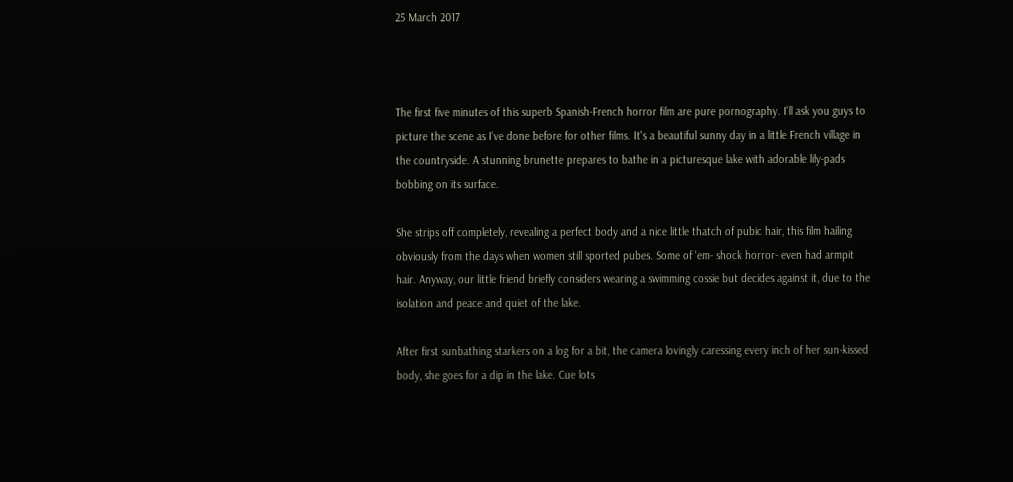25 March 2017



The first five minutes of this superb Spanish-French horror film are pure pornography. I'll ask you guys to picture the scene as I've done before for other films. It's a beautiful sunny day in a little French village in the countryside. A stunning brunette prepares to bathe in a picturesque lake with adorable lily-pads bobbing on its surface.

She strips off completely, revealing a perfect body and a nice little thatch of pubic hair, this film hailing obviously from the days when women still sported pubes. Some of 'em- shock horror- even had armpit hair. Anyway, our little friend briefly considers wearing a swimming cossie but decides against it, due to the isolation and peace and quiet of the lake.

After first sunbathing starkers on a log for a bit, the camera lovingly caressing every inch of her sun-kissed body, she goes for a dip in the lake. Cue lots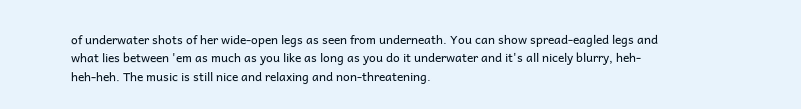of underwater shots of her wide-open legs as seen from underneath. You can show spread-eagled legs and what lies between 'em as much as you like as long as you do it underwater and it's all nicely blurry, heh-heh-heh. The music is still nice and relaxing and non-threatening.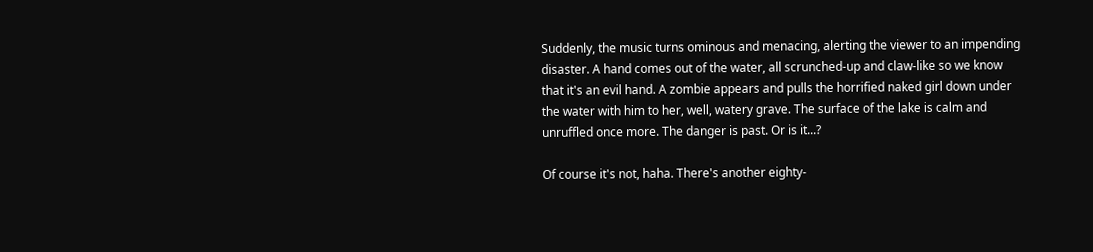Suddenly, the music turns ominous and menacing, alerting the viewer to an impending disaster. A hand comes out of the water, all scrunched-up and claw-like so we know that it's an evil hand. A zombie appears and pulls the horrified naked girl down under the water with him to her, well, watery grave. The surface of the lake is calm and unruffled once more. The danger is past. Or is it...?

Of course it's not, haha. There's another eighty-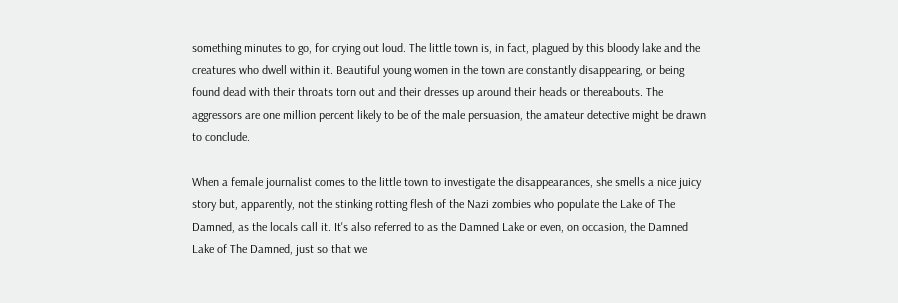something minutes to go, for crying out loud. The little town is, in fact, plagued by this bloody lake and the creatures who dwell within it. Beautiful young women in the town are constantly disappearing, or being found dead with their throats torn out and their dresses up around their heads or thereabouts. The aggressors are one million percent likely to be of the male persuasion, the amateur detective might be drawn to conclude.

When a female journalist comes to the little town to investigate the disappearances, she smells a nice juicy story but, apparently, not the stinking rotting flesh of the Nazi zombies who populate the Lake of The Damned, as the locals call it. It's also referred to as the Damned Lake or even, on occasion, the Damned Lake of The Damned, just so that we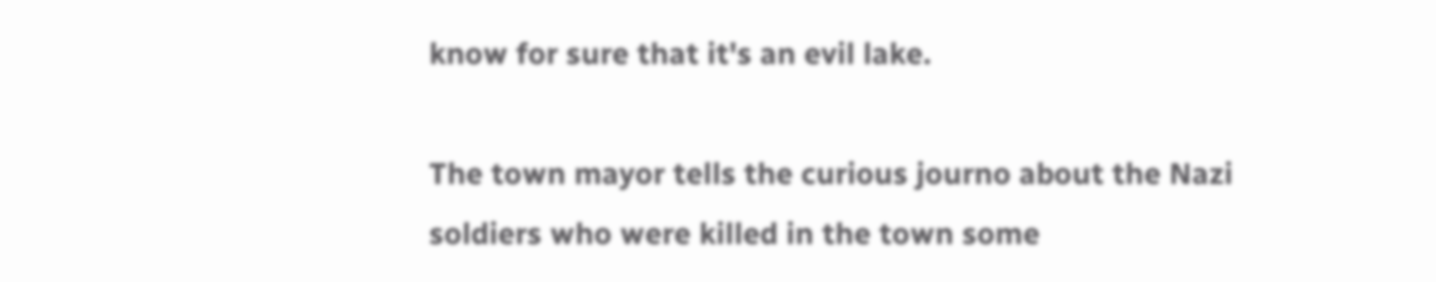know for sure that it's an evil lake.

The town mayor tells the curious journo about the Nazi soldiers who were killed in the town some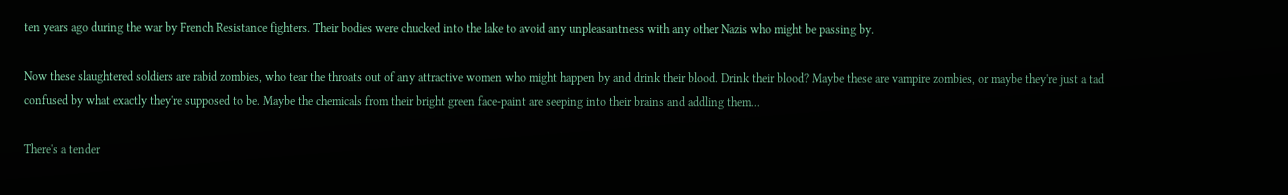ten years ago during the war by French Resistance fighters. Their bodies were chucked into the lake to avoid any unpleasantness with any other Nazis who might be passing by.

Now these slaughtered soldiers are rabid zombies, who tear the throats out of any attractive women who might happen by and drink their blood. Drink their blood? Maybe these are vampire zombies, or maybe they're just a tad confused by what exactly they're supposed to be. Maybe the chemicals from their bright green face-paint are seeping into their brains and addling them...

There's a tender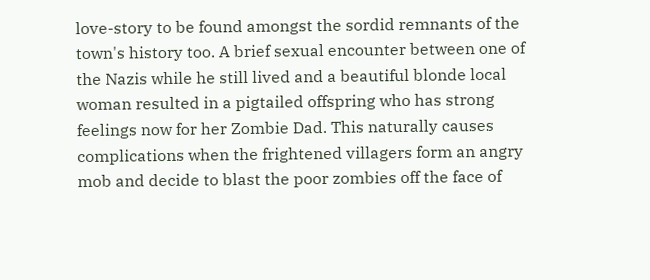love-story to be found amongst the sordid remnants of the town's history too. A brief sexual encounter between one of the Nazis while he still lived and a beautiful blonde local woman resulted in a pigtailed offspring who has strong feelings now for her Zombie Dad. This naturally causes complications when the frightened villagers form an angry mob and decide to blast the poor zombies off the face of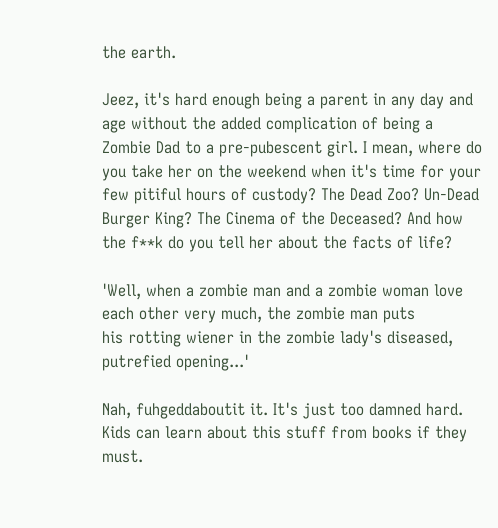the earth.

Jeez, it's hard enough being a parent in any day and age without the added complication of being a Zombie Dad to a pre-pubescent girl. I mean, where do you take her on the weekend when it's time for your few pitiful hours of custody? The Dead Zoo? Un-Dead Burger King? The Cinema of the Deceased? And how the f**k do you tell her about the facts of life?

'Well, when a zombie man and a zombie woman love each other very much, the zombie man puts
his rotting wiener in the zombie lady's diseased, putrefied opening...'

Nah, fuhgeddaboutit it. It's just too damned hard. Kids can learn about this stuff from books if they must.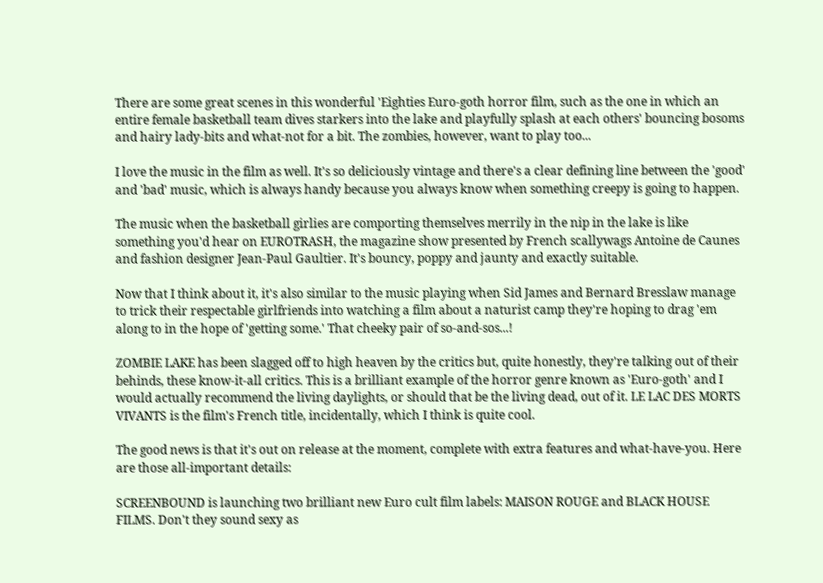There are some great scenes in this wonderful 'Eighties Euro-goth horror film, such as the one in which an entire female basketball team dives starkers into the lake and playfully splash at each others' bouncing bosoms and hairy lady-bits and what-not for a bit. The zombies, however, want to play too...

I love the music in the film as well. It's so deliciously vintage and there's a clear defining line between the 'good' and 'bad' music, which is always handy because you always know when something creepy is going to happen.

The music when the basketball girlies are comporting themselves merrily in the nip in the lake is like something you'd hear on EUROTRASH, the magazine show presented by French scallywags Antoine de Caunes and fashion designer Jean-Paul Gaultier. It's bouncy, poppy and jaunty and exactly suitable.

Now that I think about it, it's also similar to the music playing when Sid James and Bernard Bresslaw manage to trick their respectable girlfriends into watching a film about a naturist camp they're hoping to drag 'em along to in the hope of 'getting some.' That cheeky pair of so-and-sos...!

ZOMBIE LAKE has been slagged off to high heaven by the critics but, quite honestly, they're talking out of their behinds, these know-it-all critics. This is a brilliant example of the horror genre known as 'Euro-goth' and I would actually recommend the living daylights, or should that be the living dead, out of it. LE LAC DES MORTS VIVANTS is the film's French title, incidentally, which I think is quite cool.

The good news is that it's out on release at the moment, complete with extra features and what-have-you. Here are those all-important details:

SCREENBOUND is launching two brilliant new Euro cult film labels: MAISON ROUGE and BLACK HOUSE FILMS. Don't they sound sexy as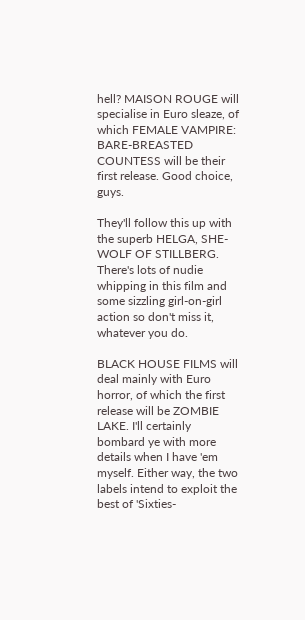hell? MAISON ROUGE will specialise in Euro sleaze, of which FEMALE VAMPIRE: BARE-BREASTED COUNTESS will be their first release. Good choice, guys.

They'll follow this up with the superb HELGA, SHE-WOLF OF STILLBERG. There's lots of nudie whipping in this film and some sizzling girl-on-girl action so don't miss it, whatever you do.

BLACK HOUSE FILMS will deal mainly with Euro horror, of which the first release will be ZOMBIE LAKE. I'll certainly bombard ye with more details when I have 'em myself. Either way, the two labels intend to exploit the best of 'Sixties-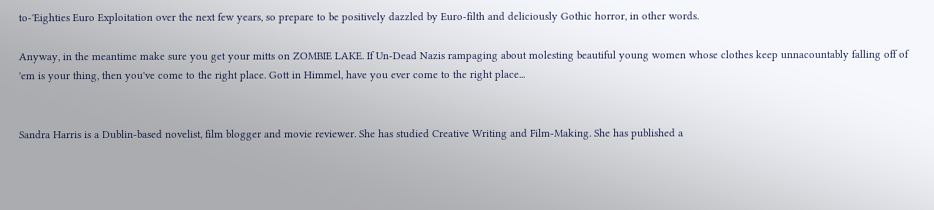to-'Eighties Euro Exploitation over the next few years, so prepare to be positively dazzled by Euro-filth and deliciously Gothic horror, in other words.

Anyway, in the meantime make sure you get your mitts on ZOMBIE LAKE. If Un-Dead Nazis rampaging about molesting beautiful young women whose clothes keep unnacountably falling off of 'em is your thing, then you've come to the right place. Gott in Himmel, have you ever come to the right place...


Sandra Harris is a Dublin-based novelist, film blogger and movie reviewer. She has studied Creative Writing and Film-Making. She has published a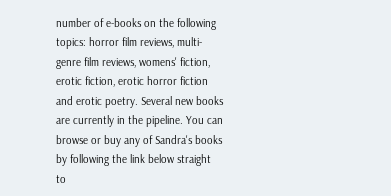number of e-books on the following topics: horror film reviews, multi-genre film reviews, womens' fiction, erotic fiction, erotic horror fiction and erotic poetry. Several new books are currently in the pipeline. You can browse or buy any of Sandra's books by following the link below straight to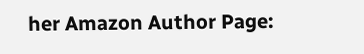her Amazon Author Page: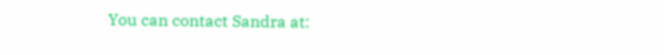You can contact Sandra at: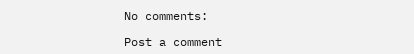No comments:

Post a comment